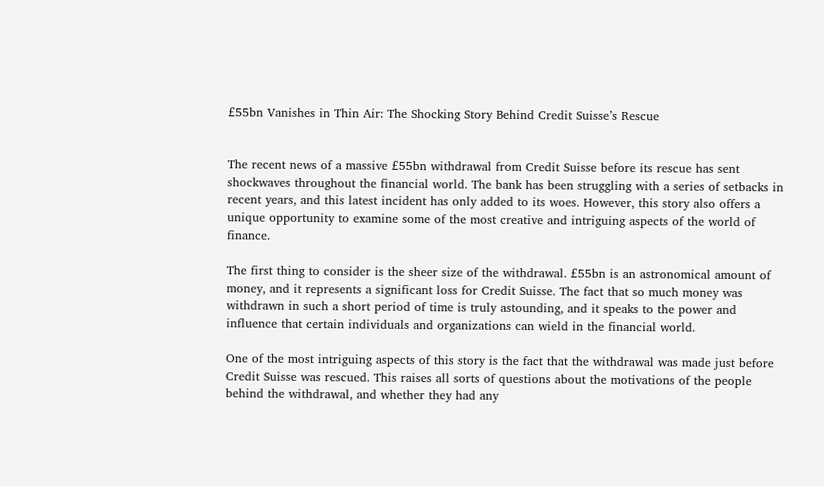£55bn Vanishes in Thin Air: The Shocking Story Behind Credit Suisse’s Rescue


The recent news of a massive £55bn withdrawal from Credit Suisse before its rescue has sent shockwaves throughout the financial world. The bank has been struggling with a series of setbacks in recent years, and this latest incident has only added to its woes. However, this story also offers a unique opportunity to examine some of the most creative and intriguing aspects of the world of finance.

The first thing to consider is the sheer size of the withdrawal. £55bn is an astronomical amount of money, and it represents a significant loss for Credit Suisse. The fact that so much money was withdrawn in such a short period of time is truly astounding, and it speaks to the power and influence that certain individuals and organizations can wield in the financial world.

One of the most intriguing aspects of this story is the fact that the withdrawal was made just before Credit Suisse was rescued. This raises all sorts of questions about the motivations of the people behind the withdrawal, and whether they had any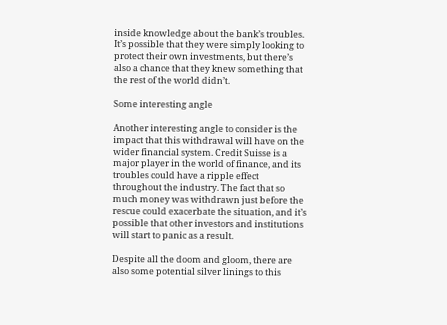inside knowledge about the bank’s troubles. It’s possible that they were simply looking to protect their own investments, but there’s also a chance that they knew something that the rest of the world didn’t.

Some interesting angle

Another interesting angle to consider is the impact that this withdrawal will have on the wider financial system. Credit Suisse is a major player in the world of finance, and its troubles could have a ripple effect throughout the industry. The fact that so much money was withdrawn just before the rescue could exacerbate the situation, and it’s possible that other investors and institutions will start to panic as a result.

Despite all the doom and gloom, there are also some potential silver linings to this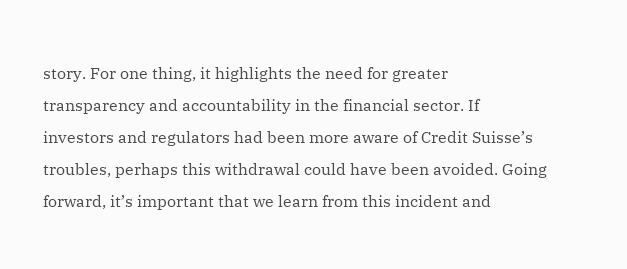story. For one thing, it highlights the need for greater transparency and accountability in the financial sector. If investors and regulators had been more aware of Credit Suisse’s troubles, perhaps this withdrawal could have been avoided. Going forward, it’s important that we learn from this incident and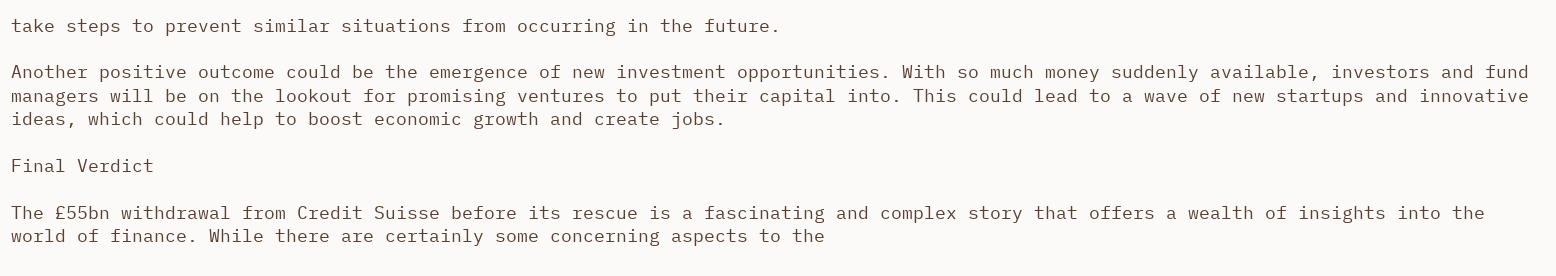take steps to prevent similar situations from occurring in the future.

Another positive outcome could be the emergence of new investment opportunities. With so much money suddenly available, investors and fund managers will be on the lookout for promising ventures to put their capital into. This could lead to a wave of new startups and innovative ideas, which could help to boost economic growth and create jobs.

Final Verdict

The £55bn withdrawal from Credit Suisse before its rescue is a fascinating and complex story that offers a wealth of insights into the world of finance. While there are certainly some concerning aspects to the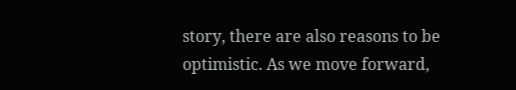story, there are also reasons to be optimistic. As we move forward,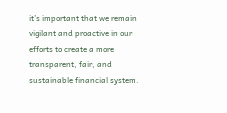it’s important that we remain vigilant and proactive in our efforts to create a more transparent, fair, and sustainable financial system.